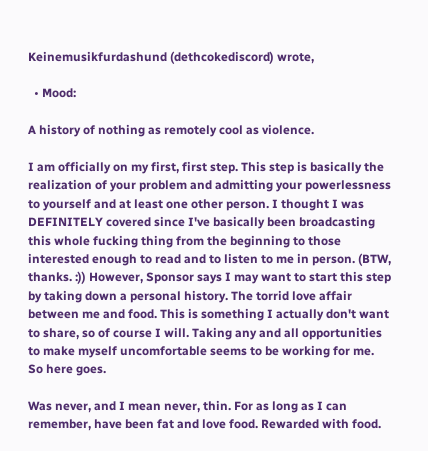Keinemusikfurdashund (dethcokediscord) wrote,

  • Mood:

A history of nothing as remotely cool as violence.

I am officially on my first, first step. This step is basically the realization of your problem and admitting your powerlessness to yourself and at least one other person. I thought I was DEFINITELY covered since I've basically been broadcasting this whole fucking thing from the beginning to those interested enough to read and to listen to me in person. (BTW, thanks. :)) However, Sponsor says I may want to start this step by taking down a personal history. The torrid love affair between me and food. This is something I actually don't want to share, so of course I will. Taking any and all opportunities to make myself uncomfortable seems to be working for me. So here goes.

Was never, and I mean never, thin. For as long as I can remember, have been fat and love food. Rewarded with food.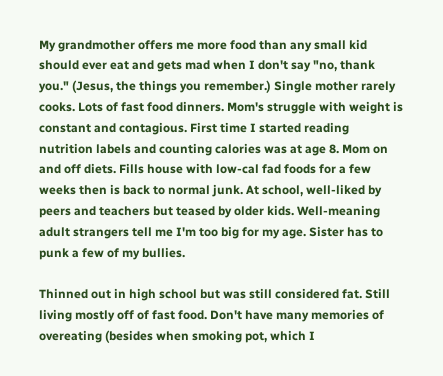My grandmother offers me more food than any small kid should ever eat and gets mad when I don't say "no, thank you." (Jesus, the things you remember.) Single mother rarely cooks. Lots of fast food dinners. Mom's struggle with weight is constant and contagious. First time I started reading nutrition labels and counting calories was at age 8. Mom on and off diets. Fills house with low-cal fad foods for a few weeks then is back to normal junk. At school, well-liked by peers and teachers but teased by older kids. Well-meaning adult strangers tell me I'm too big for my age. Sister has to punk a few of my bullies.

Thinned out in high school but was still considered fat. Still living mostly off of fast food. Don't have many memories of overeating (besides when smoking pot, which I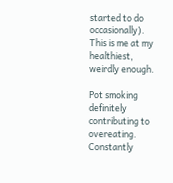started to do occasionally). This is me at my healthiest, weirdly enough.

Pot smoking definitely contributing to overeating. Constantly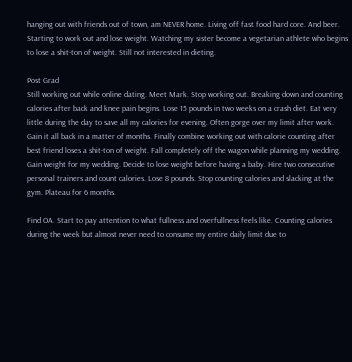hanging out with friends out of town, am NEVER home. Living off fast food hard core. And beer. Starting to work out and lose weight. Watching my sister become a vegetarian athlete who begins to lose a shit-ton of weight. Still not interested in dieting.

Post Grad
Still working out while online dating. Meet Mark. Stop working out. Breaking down and counting calories after back and knee pain begins. Lose 15 pounds in two weeks on a crash diet. Eat very little during the day to save all my calories for evening. Often gorge over my limit after work. Gain it all back in a matter of months. Finally combine working out with calorie counting after best friend loses a shit-ton of weight. Fall completely off the wagon while planning my wedding. Gain weight for my wedding. Decide to lose weight before having a baby. Hire two consecutive personal trainers and count calories. Lose 8 pounds. Stop counting calories and slacking at the gym. Plateau for 6 months.

Find OA. Start to pay attention to what fullness and overfullness feels like. Counting calories during the week but almost never need to consume my entire daily limit due to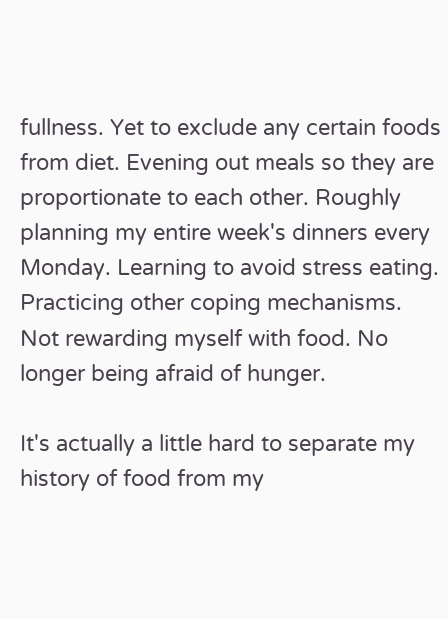fullness. Yet to exclude any certain foods from diet. Evening out meals so they are proportionate to each other. Roughly planning my entire week's dinners every Monday. Learning to avoid stress eating. Practicing other coping mechanisms. Not rewarding myself with food. No longer being afraid of hunger.

It's actually a little hard to separate my history of food from my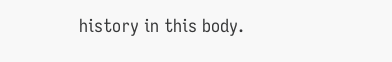history in this body.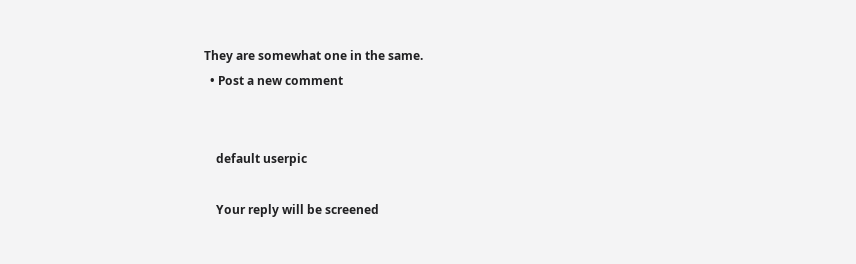They are somewhat one in the same.
  • Post a new comment


    default userpic

    Your reply will be screened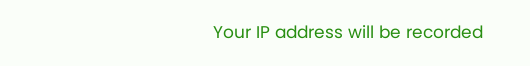Your IP address will be recorded